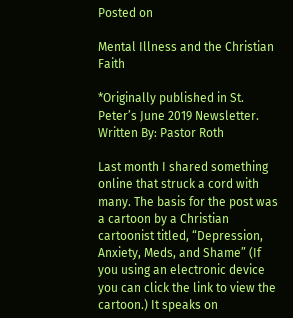Posted on

Mental Illness and the Christian Faith

*Originally published in St. Peter’s June 2019 Newsletter.
Written By: Pastor Roth

Last month I shared something online that struck a cord with many. The basis for the post was a cartoon by a Christian cartoonist titled, “Depression, Anxiety, Meds, and Shame” (If you using an electronic device you can click the link to view the cartoon.) It speaks on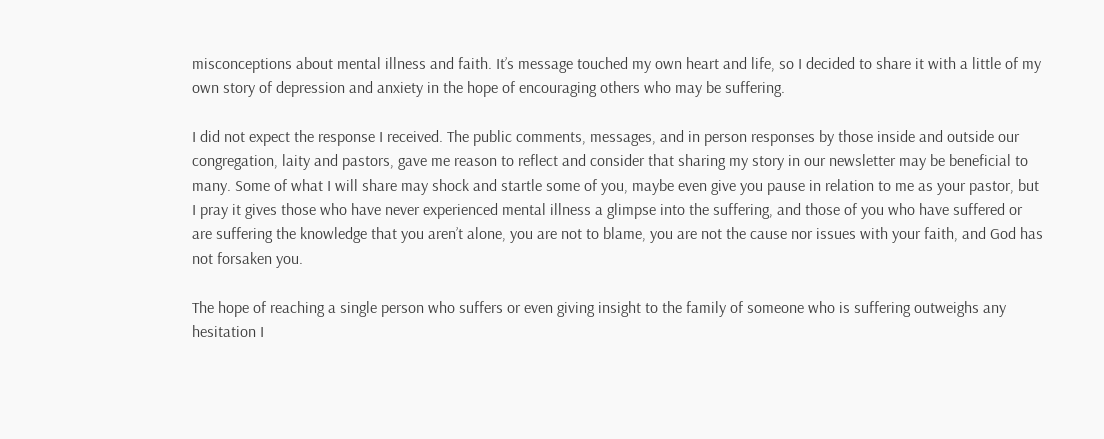misconceptions about mental illness and faith. It’s message touched my own heart and life, so I decided to share it with a little of my own story of depression and anxiety in the hope of encouraging others who may be suffering.

I did not expect the response I received. The public comments, messages, and in person responses by those inside and outside our congregation, laity and pastors, gave me reason to reflect and consider that sharing my story in our newsletter may be beneficial to many. Some of what I will share may shock and startle some of you, maybe even give you pause in relation to me as your pastor, but I pray it gives those who have never experienced mental illness a glimpse into the suffering, and those of you who have suffered or are suffering the knowledge that you aren’t alone, you are not to blame, you are not the cause nor issues with your faith, and God has not forsaken you.

The hope of reaching a single person who suffers or even giving insight to the family of someone who is suffering outweighs any hesitation I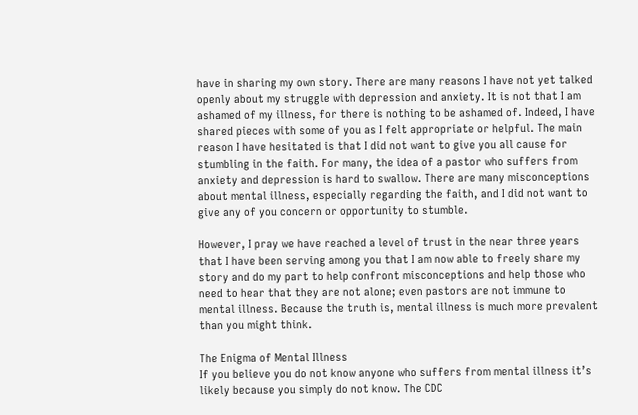have in sharing my own story. There are many reasons I have not yet talked openly about my struggle with depression and anxiety. It is not that I am ashamed of my illness, for there is nothing to be ashamed of. Indeed, I have shared pieces with some of you as I felt appropriate or helpful. The main reason I have hesitated is that I did not want to give you all cause for stumbling in the faith. For many, the idea of a pastor who suffers from anxiety and depression is hard to swallow. There are many misconceptions about mental illness, especially regarding the faith, and I did not want to give any of you concern or opportunity to stumble.

However, I pray we have reached a level of trust in the near three years that I have been serving among you that I am now able to freely share my story and do my part to help confront misconceptions and help those who need to hear that they are not alone; even pastors are not immune to mental illness. Because the truth is, mental illness is much more prevalent than you might think.

The Enigma of Mental Illness
If you believe you do not know anyone who suffers from mental illness it’s likely because you simply do not know. The CDC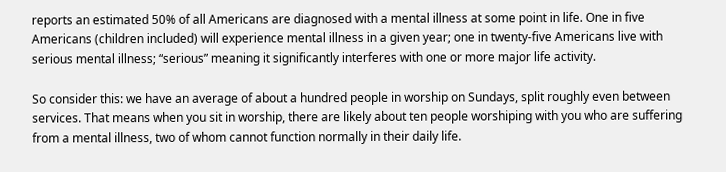reports an estimated 50% of all Americans are diagnosed with a mental illness at some point in life. One in five Americans (children included) will experience mental illness in a given year; one in twenty-five Americans live with serious mental illness; “serious” meaning it significantly interferes with one or more major life activity.

So consider this: we have an average of about a hundred people in worship on Sundays, split roughly even between services. That means when you sit in worship, there are likely about ten people worshiping with you who are suffering from a mental illness, two of whom cannot function normally in their daily life.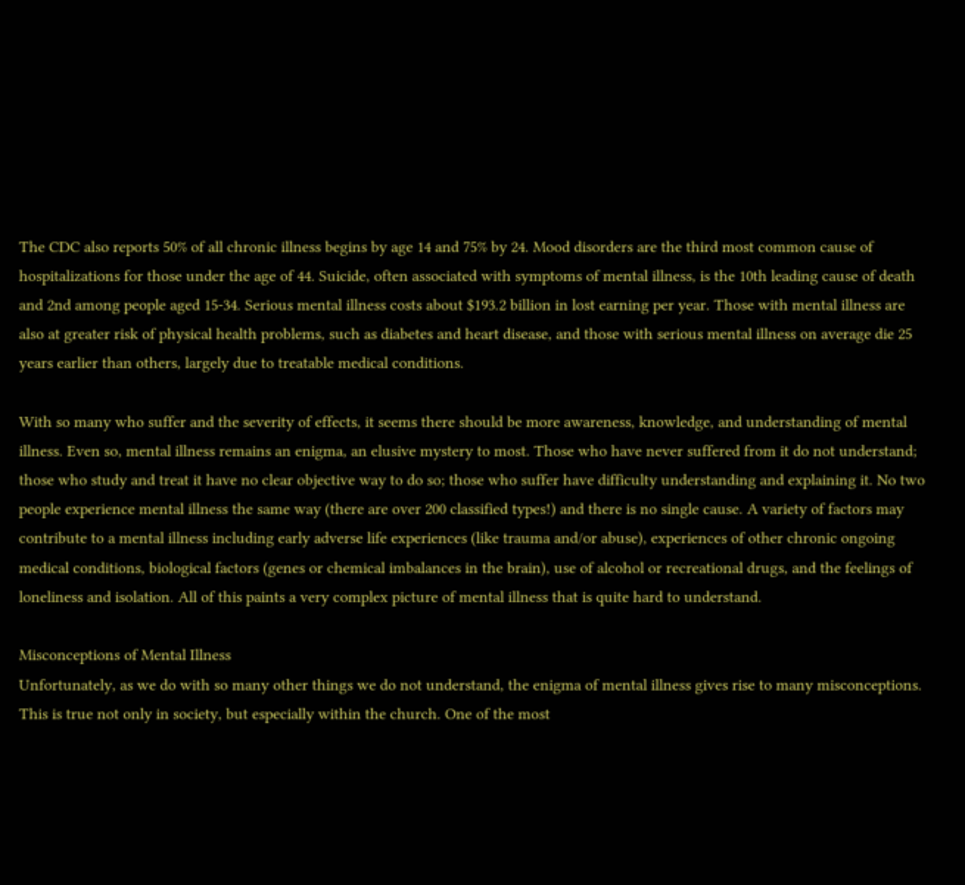The CDC also reports 50% of all chronic illness begins by age 14 and 75% by 24. Mood disorders are the third most common cause of hospitalizations for those under the age of 44. Suicide, often associated with symptoms of mental illness, is the 10th leading cause of death and 2nd among people aged 15-34. Serious mental illness costs about $193.2 billion in lost earning per year. Those with mental illness are also at greater risk of physical health problems, such as diabetes and heart disease, and those with serious mental illness on average die 25 years earlier than others, largely due to treatable medical conditions.

With so many who suffer and the severity of effects, it seems there should be more awareness, knowledge, and understanding of mental illness. Even so, mental illness remains an enigma, an elusive mystery to most. Those who have never suffered from it do not understand; those who study and treat it have no clear objective way to do so; those who suffer have difficulty understanding and explaining it. No two people experience mental illness the same way (there are over 200 classified types!) and there is no single cause. A variety of factors may contribute to a mental illness including early adverse life experiences (like trauma and/or abuse), experiences of other chronic ongoing medical conditions, biological factors (genes or chemical imbalances in the brain), use of alcohol or recreational drugs, and the feelings of loneliness and isolation. All of this paints a very complex picture of mental illness that is quite hard to understand.

Misconceptions of Mental Illness
Unfortunately, as we do with so many other things we do not understand, the enigma of mental illness gives rise to many misconceptions. This is true not only in society, but especially within the church. One of the most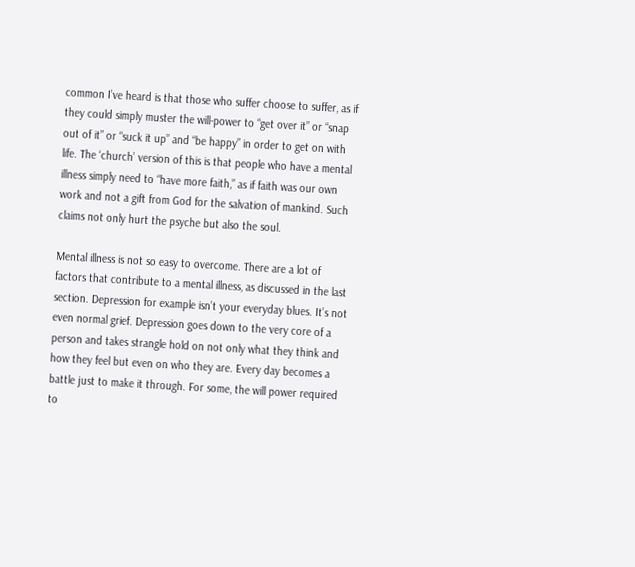common I’ve heard is that those who suffer choose to suffer, as if they could simply muster the will-power to “get over it” or “snap out of it” or “suck it up” and “be happy” in order to get on with life. The ‘church’ version of this is that people who have a mental illness simply need to “have more faith,” as if faith was our own work and not a gift from God for the salvation of mankind. Such claims not only hurt the psyche but also the soul.

Mental illness is not so easy to overcome. There are a lot of factors that contribute to a mental illness, as discussed in the last section. Depression for example isn’t your everyday blues. It’s not even normal grief. Depression goes down to the very core of a person and takes strangle hold on not only what they think and how they feel but even on who they are. Every day becomes a battle just to make it through. For some, the will power required to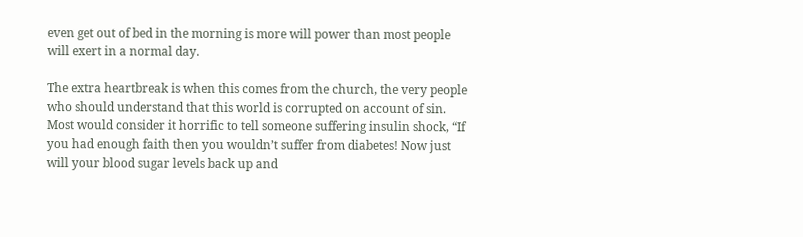even get out of bed in the morning is more will power than most people will exert in a normal day.

The extra heartbreak is when this comes from the church, the very people who should understand that this world is corrupted on account of sin. Most would consider it horrific to tell someone suffering insulin shock, “If you had enough faith then you wouldn’t suffer from diabetes! Now just will your blood sugar levels back up and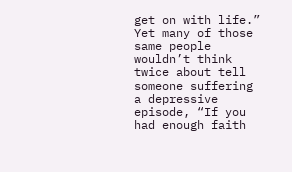get on with life.” Yet many of those same people wouldn’t think twice about tell someone suffering a depressive episode, “If you had enough faith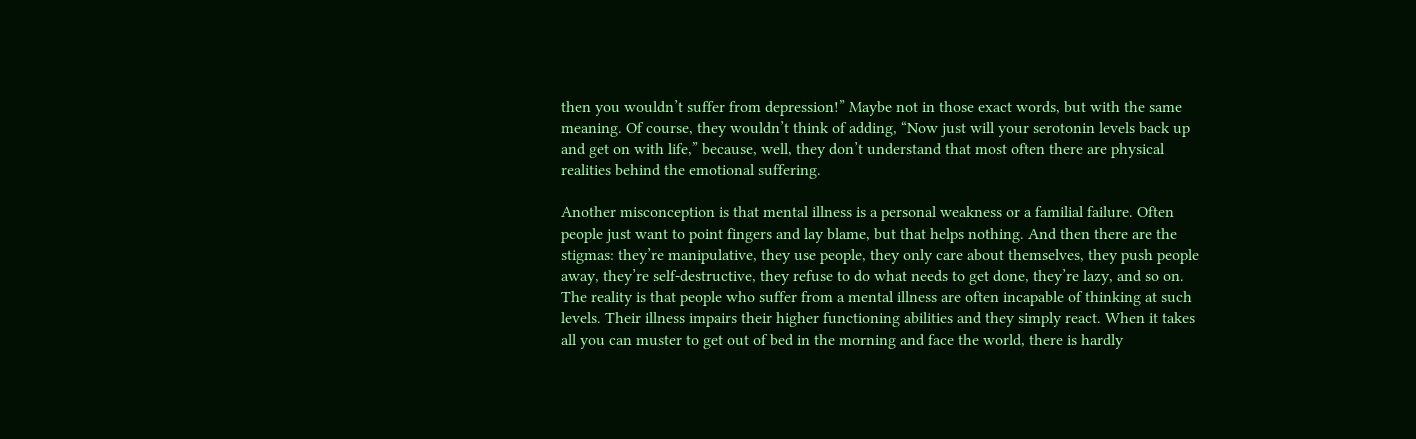then you wouldn’t suffer from depression!” Maybe not in those exact words, but with the same meaning. Of course, they wouldn’t think of adding, “Now just will your serotonin levels back up and get on with life,” because, well, they don’t understand that most often there are physical realities behind the emotional suffering.

Another misconception is that mental illness is a personal weakness or a familial failure. Often people just want to point fingers and lay blame, but that helps nothing. And then there are the stigmas: they’re manipulative, they use people, they only care about themselves, they push people away, they’re self-destructive, they refuse to do what needs to get done, they’re lazy, and so on. The reality is that people who suffer from a mental illness are often incapable of thinking at such levels. Their illness impairs their higher functioning abilities and they simply react. When it takes all you can muster to get out of bed in the morning and face the world, there is hardly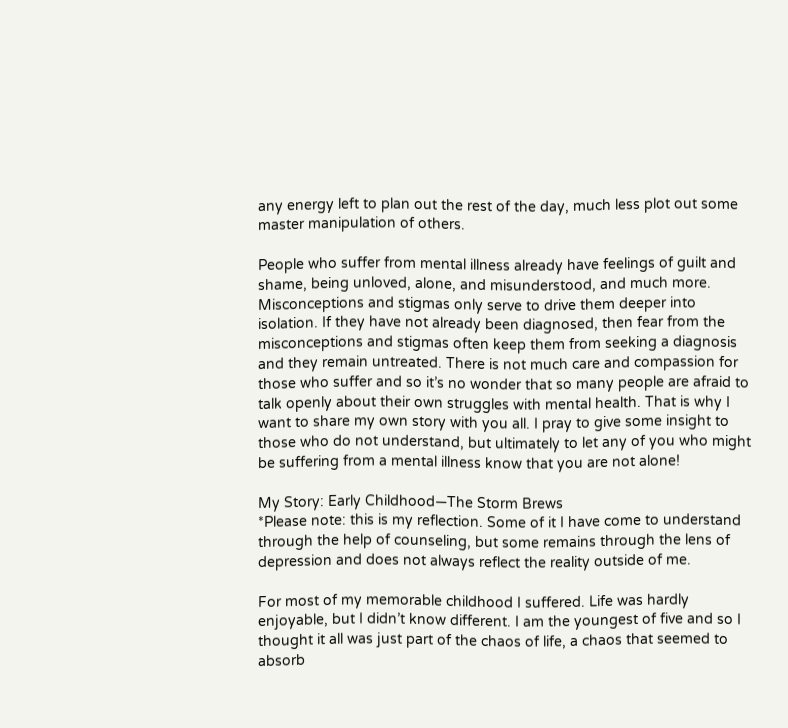any energy left to plan out the rest of the day, much less plot out some master manipulation of others.

People who suffer from mental illness already have feelings of guilt and shame, being unloved, alone, and misunderstood, and much more. Misconceptions and stigmas only serve to drive them deeper into isolation. If they have not already been diagnosed, then fear from the misconceptions and stigmas often keep them from seeking a diagnosis and they remain untreated. There is not much care and compassion for those who suffer and so it’s no wonder that so many people are afraid to talk openly about their own struggles with mental health. That is why I want to share my own story with you all. I pray to give some insight to those who do not understand, but ultimately to let any of you who might be suffering from a mental illness know that you are not alone!

My Story: Early Childhood—The Storm Brews
*Please note: this is my reflection. Some of it I have come to understand through the help of counseling, but some remains through the lens of depression and does not always reflect the reality outside of me.

For most of my memorable childhood I suffered. Life was hardly enjoyable, but I didn’t know different. I am the youngest of five and so I thought it all was just part of the chaos of life, a chaos that seemed to absorb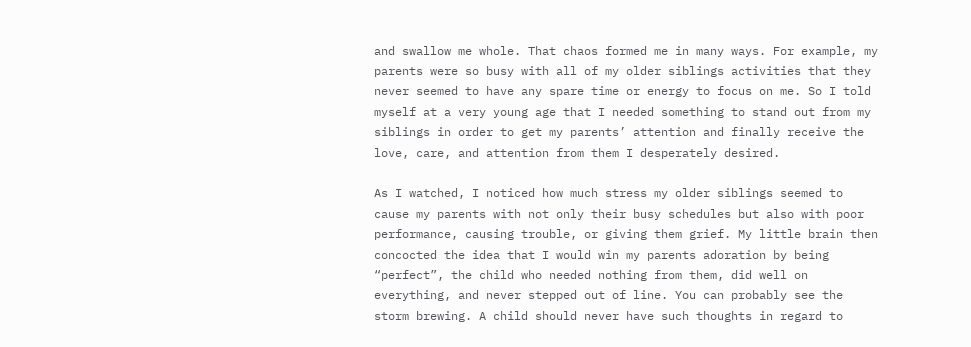and swallow me whole. That chaos formed me in many ways. For example, my parents were so busy with all of my older siblings activities that they never seemed to have any spare time or energy to focus on me. So I told myself at a very young age that I needed something to stand out from my siblings in order to get my parents’ attention and finally receive the love, care, and attention from them I desperately desired.

As I watched, I noticed how much stress my older siblings seemed to cause my parents with not only their busy schedules but also with poor performance, causing trouble, or giving them grief. My little brain then concocted the idea that I would win my parents adoration by being “perfect”, the child who needed nothing from them, did well on everything, and never stepped out of line. You can probably see the storm brewing. A child should never have such thoughts in regard to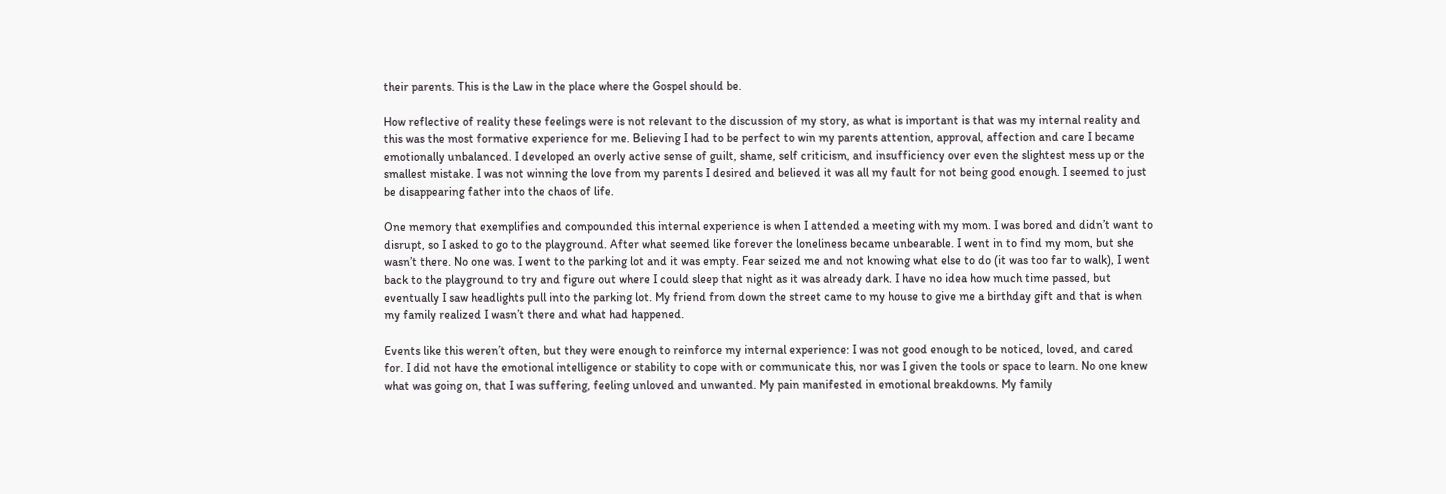their parents. This is the Law in the place where the Gospel should be.

How reflective of reality these feelings were is not relevant to the discussion of my story, as what is important is that was my internal reality and this was the most formative experience for me. Believing I had to be perfect to win my parents attention, approval, affection and care I became emotionally unbalanced. I developed an overly active sense of guilt, shame, self criticism, and insufficiency over even the slightest mess up or the smallest mistake. I was not winning the love from my parents I desired and believed it was all my fault for not being good enough. I seemed to just be disappearing father into the chaos of life.

One memory that exemplifies and compounded this internal experience is when I attended a meeting with my mom. I was bored and didn’t want to disrupt, so I asked to go to the playground. After what seemed like forever the loneliness became unbearable. I went in to find my mom, but she wasn’t there. No one was. I went to the parking lot and it was empty. Fear seized me and not knowing what else to do (it was too far to walk), I went back to the playground to try and figure out where I could sleep that night as it was already dark. I have no idea how much time passed, but eventually I saw headlights pull into the parking lot. My friend from down the street came to my house to give me a birthday gift and that is when my family realized I wasn’t there and what had happened.

Events like this weren’t often, but they were enough to reinforce my internal experience: I was not good enough to be noticed, loved, and cared for. I did not have the emotional intelligence or stability to cope with or communicate this, nor was I given the tools or space to learn. No one knew what was going on, that I was suffering, feeling unloved and unwanted. My pain manifested in emotional breakdowns. My family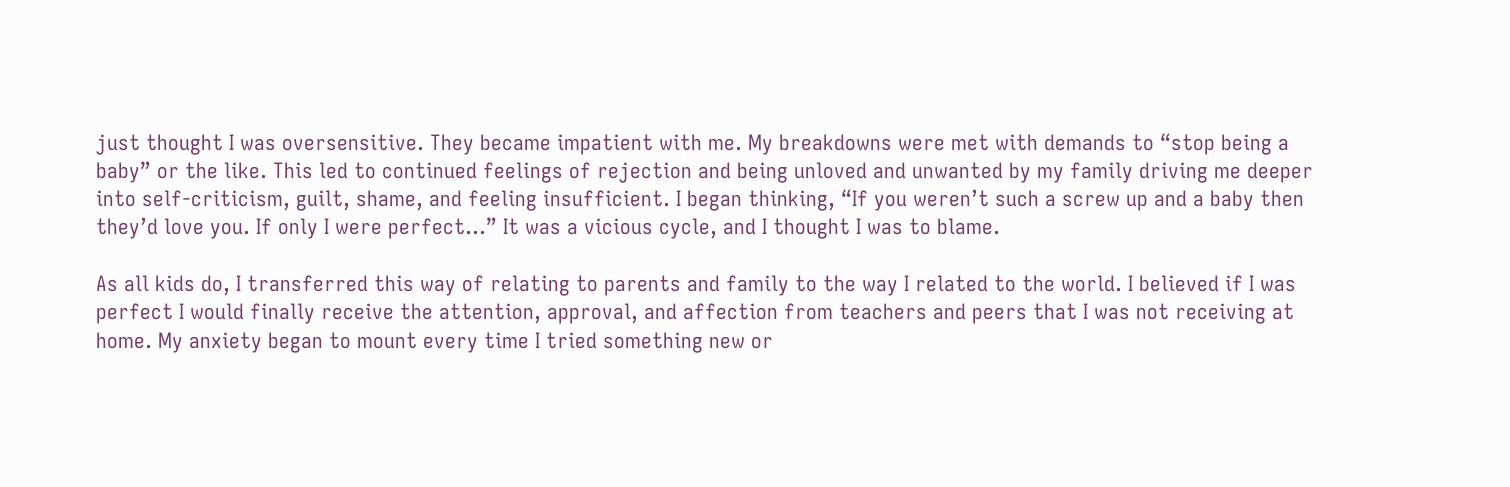just thought I was oversensitive. They became impatient with me. My breakdowns were met with demands to “stop being a baby” or the like. This led to continued feelings of rejection and being unloved and unwanted by my family driving me deeper into self-criticism, guilt, shame, and feeling insufficient. I began thinking, “If you weren’t such a screw up and a baby then they’d love you. If only I were perfect…” It was a vicious cycle, and I thought I was to blame.

As all kids do, I transferred this way of relating to parents and family to the way I related to the world. I believed if I was perfect I would finally receive the attention, approval, and affection from teachers and peers that I was not receiving at home. My anxiety began to mount every time I tried something new or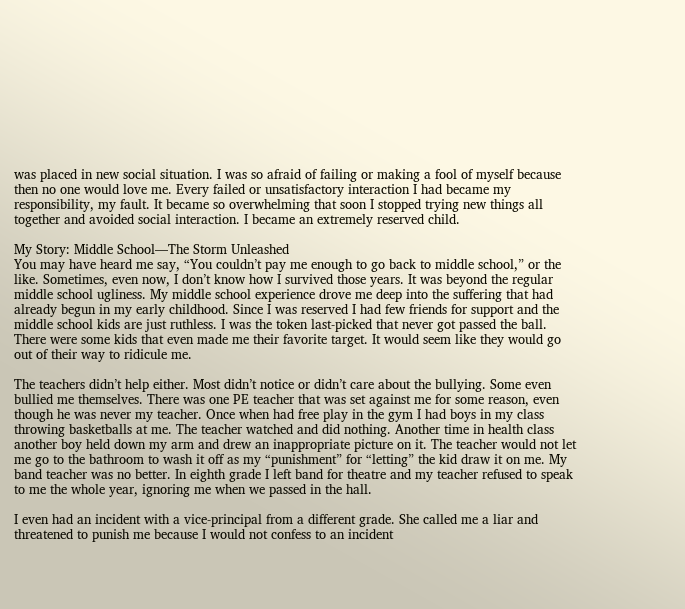was placed in new social situation. I was so afraid of failing or making a fool of myself because then no one would love me. Every failed or unsatisfactory interaction I had became my responsibility, my fault. It became so overwhelming that soon I stopped trying new things all together and avoided social interaction. I became an extremely reserved child.

My Story: Middle School—The Storm Unleashed
You may have heard me say, “You couldn’t pay me enough to go back to middle school,” or the like. Sometimes, even now, I don’t know how I survived those years. It was beyond the regular middle school ugliness. My middle school experience drove me deep into the suffering that had already begun in my early childhood. Since I was reserved I had few friends for support and the middle school kids are just ruthless. I was the token last-picked that never got passed the ball. There were some kids that even made me their favorite target. It would seem like they would go out of their way to ridicule me.

The teachers didn’t help either. Most didn’t notice or didn’t care about the bullying. Some even bullied me themselves. There was one PE teacher that was set against me for some reason, even though he was never my teacher. Once when had free play in the gym I had boys in my class throwing basketballs at me. The teacher watched and did nothing. Another time in health class another boy held down my arm and drew an inappropriate picture on it. The teacher would not let me go to the bathroom to wash it off as my “punishment” for “letting” the kid draw it on me. My band teacher was no better. In eighth grade I left band for theatre and my teacher refused to speak to me the whole year, ignoring me when we passed in the hall.

I even had an incident with a vice-principal from a different grade. She called me a liar and threatened to punish me because I would not confess to an incident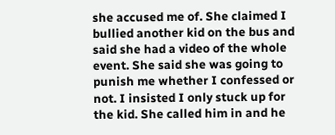she accused me of. She claimed I bullied another kid on the bus and said she had a video of the whole event. She said she was going to punish me whether I confessed or not. I insisted I only stuck up for the kid. She called him in and he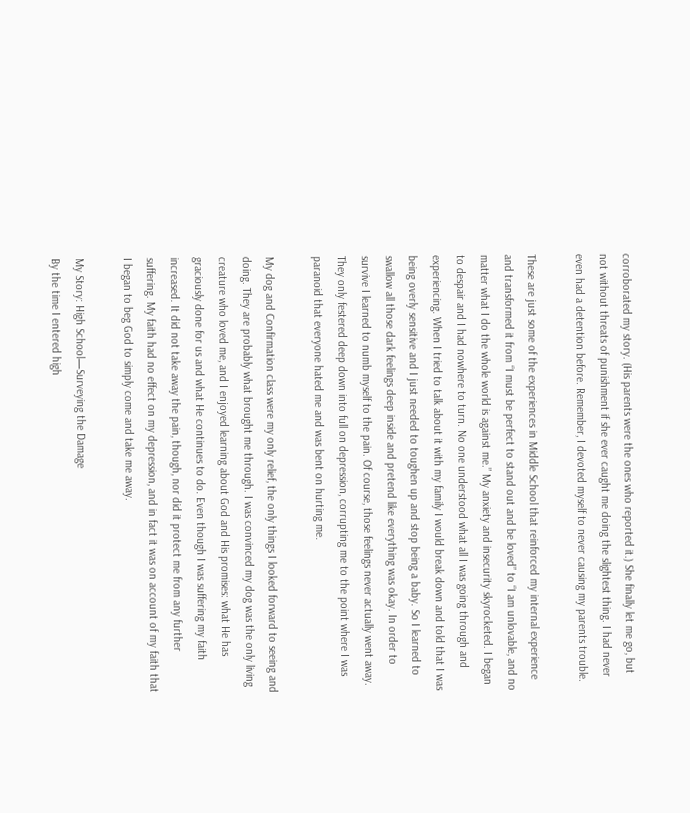corroborated my story. (His parents were the ones who reported it.) She finally let me go, but not without threats of punishment if she ever caught me doing the slightest thing. I had never even had a detention before. Remember, I devoted myself to never causing my parents trouble.

These are just some of the experiences in Middle School that reinforced my internal experience and transformed it from “I must be perfect to stand out and be loved” to “I am unlovable, and no matter what I do the whole world is against me.” My anxiety and insecurity skyrocketed. I began to despair and I had nowhere to turn. No one understood what all I was going through and experiencing. When I tried to talk about it with my family I would break down and told that I was being overly sensitive and I just needed to toughen up and stop being a baby. So I learned to swallow all those dark feelings deep inside and pretend like everything was okay. In order to survive I learned to numb myself to the pain. Of course, those feelings never actually went away. They only festered deep down into full on depression, corrupting me to the point where I was paranoid that everyone hated me and was bent on hurting me.

My dog and Confirmation class were my only relief, the only things I looked forward to seeing and doing. They are probably what brought me through. I was convinced my dog was the only living creature who loved me, and I enjoyed learning about God and His promises: what He has graciously done for us and what He continues to do. Even though I was suffering my faith increased. It did not take away the pain, though, nor did it protect me from any further suffering. My faith had no effect on my depression, and in fact it was on account of my faith that I began to beg God to simply come and take me away.

My Story: High School—Surveying the Damage
By the time I entered high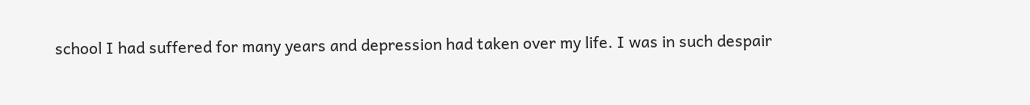school I had suffered for many years and depression had taken over my life. I was in such despair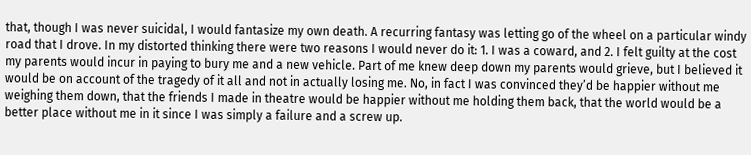that, though I was never suicidal, I would fantasize my own death. A recurring fantasy was letting go of the wheel on a particular windy road that I drove. In my distorted thinking there were two reasons I would never do it: 1. I was a coward, and 2. I felt guilty at the cost my parents would incur in paying to bury me and a new vehicle. Part of me knew deep down my parents would grieve, but I believed it would be on account of the tragedy of it all and not in actually losing me. No, in fact I was convinced they’d be happier without me weighing them down, that the friends I made in theatre would be happier without me holding them back, that the world would be a better place without me in it since I was simply a failure and a screw up.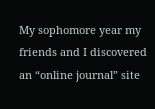My sophomore year my friends and I discovered an “online journal” site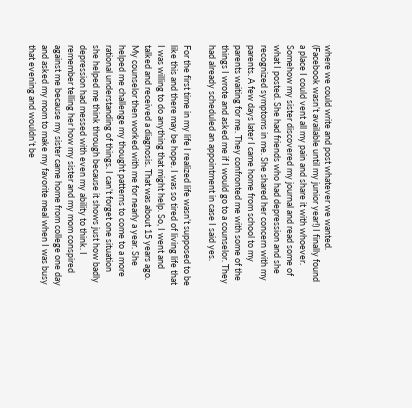where we could write and post whatever we wanted. (Facebook wasn’t available until my junior year!) I finally found a place I could vent all my pain and share it with whoever. Somehow my sister discovered my journal and read some of what I posted. She had friends who had depression and she recognized symptoms in me. She shared her concern with my parents. A few days later I came home from school to my parents waiting for me. They confronted me with some of the things I wrote and asked me if I would go to a counselor. They had already scheduled an appointment in case I said yes.

For the first time in my life I realized life wasn’t supposed to be like this and there may be hope. I was so tired of living life that I was willing to do anything that might help. So, I went and talked and received a diagnosis. That was about 15 years ago. My counselor then worked with me for nearly a year. She helped me challenge my thought patterns to come to a more rational understanding of things. I can’t forget one situation she helped me think through because it shows just how badly depression had messed with even my ability to think. I remember telling her how my sister and my mom conspired against me because my sister came home from college one day and asked my mom to make my favorite meal when I was busy that evening and wouldn’t be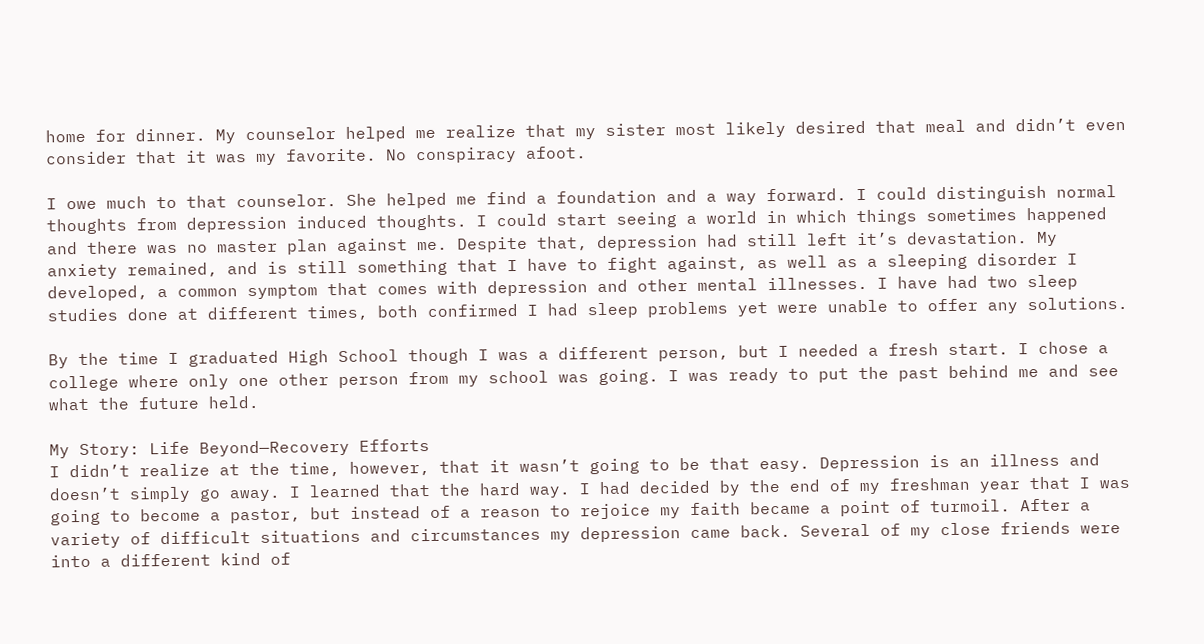home for dinner. My counselor helped me realize that my sister most likely desired that meal and didn’t even consider that it was my favorite. No conspiracy afoot.

I owe much to that counselor. She helped me find a foundation and a way forward. I could distinguish normal thoughts from depression induced thoughts. I could start seeing a world in which things sometimes happened and there was no master plan against me. Despite that, depression had still left it’s devastation. My anxiety remained, and is still something that I have to fight against, as well as a sleeping disorder I developed, a common symptom that comes with depression and other mental illnesses. I have had two sleep studies done at different times, both confirmed I had sleep problems yet were unable to offer any solutions.

By the time I graduated High School though I was a different person, but I needed a fresh start. I chose a college where only one other person from my school was going. I was ready to put the past behind me and see what the future held.

My Story: Life Beyond—Recovery Efforts
I didn’t realize at the time, however, that it wasn’t going to be that easy. Depression is an illness and doesn’t simply go away. I learned that the hard way. I had decided by the end of my freshman year that I was going to become a pastor, but instead of a reason to rejoice my faith became a point of turmoil. After a variety of difficult situations and circumstances my depression came back. Several of my close friends were into a different kind of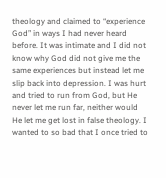theology and claimed to “experience God” in ways I had never heard before. It was intimate and I did not know why God did not give me the same experiences but instead let me slip back into depression. I was hurt and tried to run from God, but He never let me run far, neither would He let me get lost in false theology. I wanted to so bad that I once tried to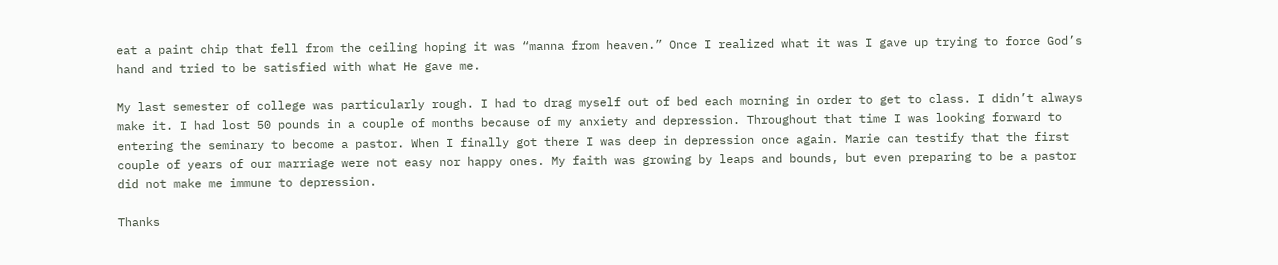eat a paint chip that fell from the ceiling hoping it was “manna from heaven.” Once I realized what it was I gave up trying to force God’s hand and tried to be satisfied with what He gave me.

My last semester of college was particularly rough. I had to drag myself out of bed each morning in order to get to class. I didn’t always make it. I had lost 50 pounds in a couple of months because of my anxiety and depression. Throughout that time I was looking forward to entering the seminary to become a pastor. When I finally got there I was deep in depression once again. Marie can testify that the first couple of years of our marriage were not easy nor happy ones. My faith was growing by leaps and bounds, but even preparing to be a pastor did not make me immune to depression.

Thanks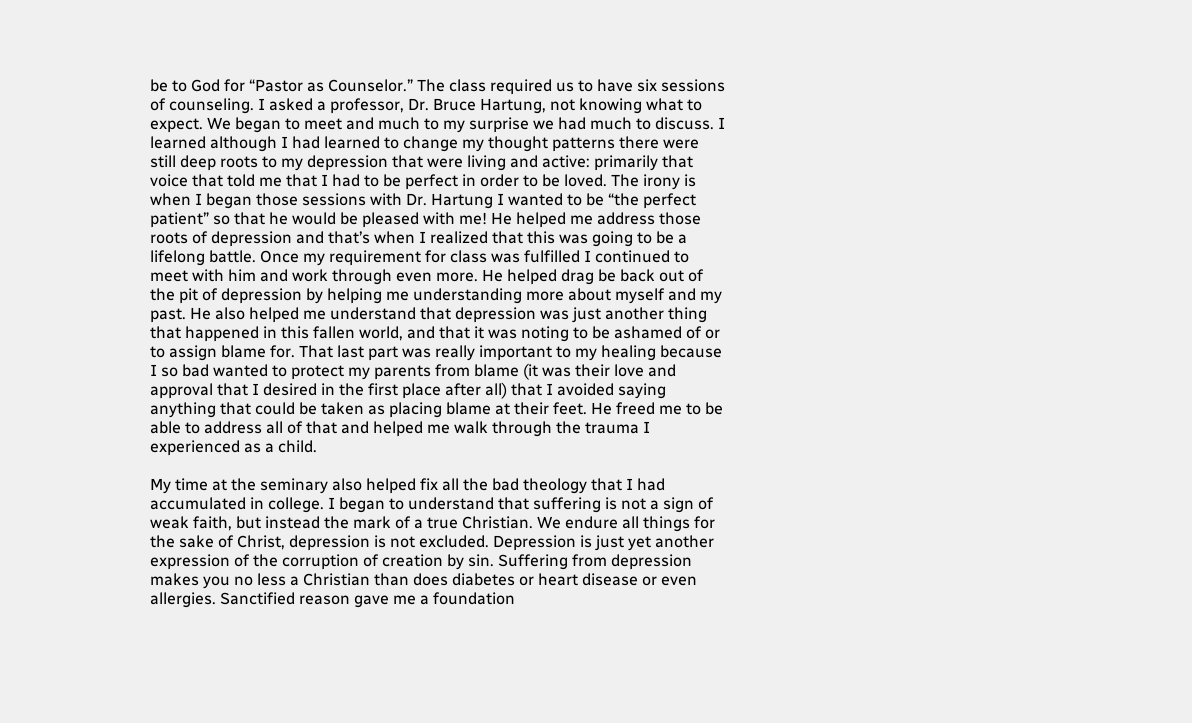be to God for “Pastor as Counselor.” The class required us to have six sessions of counseling. I asked a professor, Dr. Bruce Hartung, not knowing what to expect. We began to meet and much to my surprise we had much to discuss. I learned although I had learned to change my thought patterns there were still deep roots to my depression that were living and active: primarily that voice that told me that I had to be perfect in order to be loved. The irony is when I began those sessions with Dr. Hartung I wanted to be “the perfect patient” so that he would be pleased with me! He helped me address those roots of depression and that’s when I realized that this was going to be a lifelong battle. Once my requirement for class was fulfilled I continued to meet with him and work through even more. He helped drag be back out of the pit of depression by helping me understanding more about myself and my past. He also helped me understand that depression was just another thing that happened in this fallen world, and that it was noting to be ashamed of or to assign blame for. That last part was really important to my healing because I so bad wanted to protect my parents from blame (it was their love and approval that I desired in the first place after all) that I avoided saying anything that could be taken as placing blame at their feet. He freed me to be able to address all of that and helped me walk through the trauma I experienced as a child.

My time at the seminary also helped fix all the bad theology that I had accumulated in college. I began to understand that suffering is not a sign of weak faith, but instead the mark of a true Christian. We endure all things for the sake of Christ, depression is not excluded. Depression is just yet another expression of the corruption of creation by sin. Suffering from depression makes you no less a Christian than does diabetes or heart disease or even allergies. Sanctified reason gave me a foundation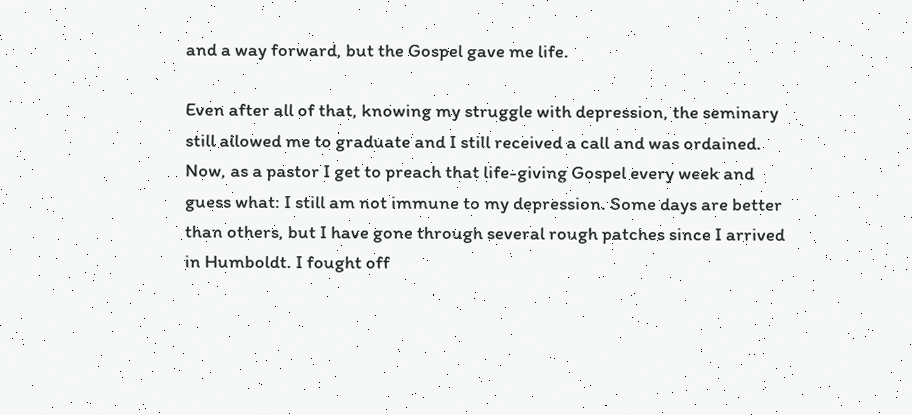and a way forward, but the Gospel gave me life.

Even after all of that, knowing my struggle with depression, the seminary still allowed me to graduate and I still received a call and was ordained. Now, as a pastor I get to preach that life-giving Gospel every week and guess what: I still am not immune to my depression. Some days are better than others, but I have gone through several rough patches since I arrived in Humboldt. I fought off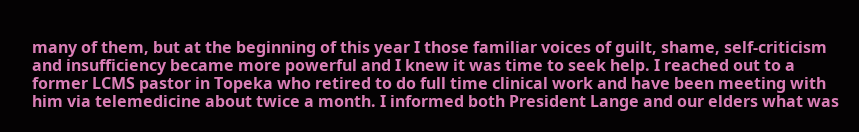many of them, but at the beginning of this year I those familiar voices of guilt, shame, self-criticism and insufficiency became more powerful and I knew it was time to seek help. I reached out to a former LCMS pastor in Topeka who retired to do full time clinical work and have been meeting with him via telemedicine about twice a month. I informed both President Lange and our elders what was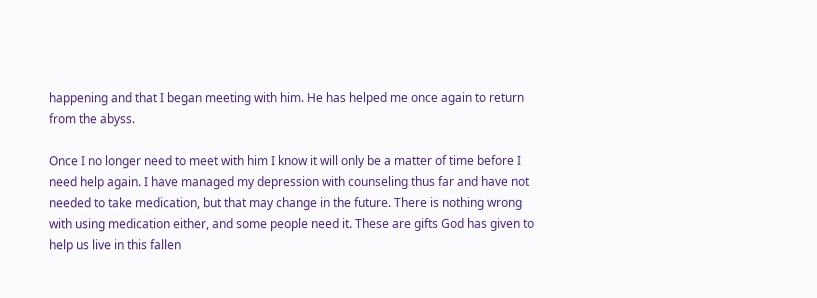happening and that I began meeting with him. He has helped me once again to return from the abyss.

Once I no longer need to meet with him I know it will only be a matter of time before I need help again. I have managed my depression with counseling thus far and have not needed to take medication, but that may change in the future. There is nothing wrong with using medication either, and some people need it. These are gifts God has given to help us live in this fallen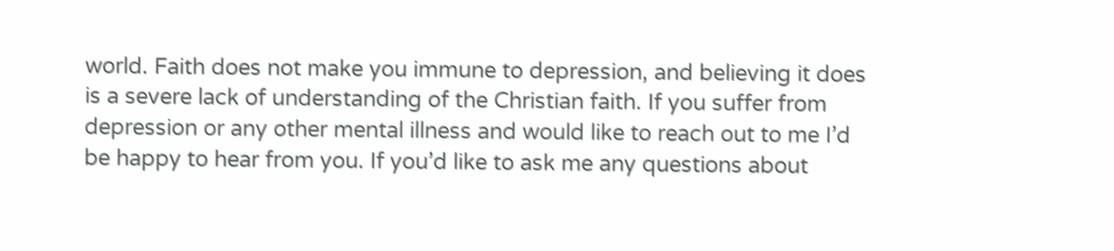world. Faith does not make you immune to depression, and believing it does is a severe lack of understanding of the Christian faith. If you suffer from depression or any other mental illness and would like to reach out to me I’d be happy to hear from you. If you’d like to ask me any questions about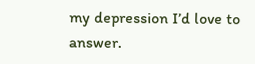my depression I’d love to answer.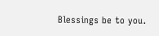Blessings be to you.